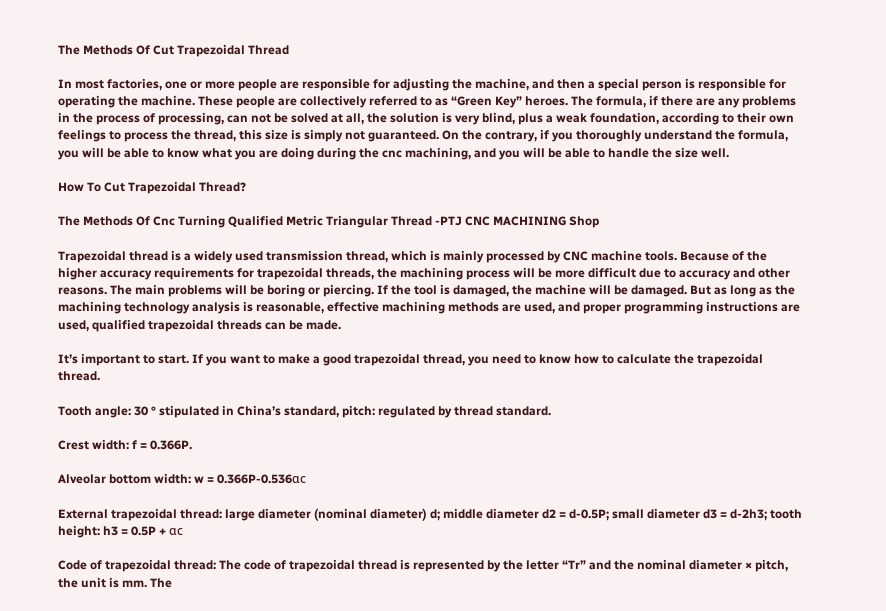The Methods Of Cut Trapezoidal Thread

In most factories, one or more people are responsible for adjusting the machine, and then a special person is responsible for operating the machine. These people are collectively referred to as “Green Key” heroes. The formula, if there are any problems in the process of processing, can not be solved at all, the solution is very blind, plus a weak foundation, according to their own feelings to process the thread, this size is simply not guaranteed. On the contrary, if you thoroughly understand the formula, you will be able to know what you are doing during the cnc machining, and you will be able to handle the size well.

How To Cut Trapezoidal Thread?

The Methods Of Cnc Turning Qualified Metric Triangular Thread -PTJ CNC MACHINING Shop

Trapezoidal thread is a widely used transmission thread, which is mainly processed by CNC machine tools. Because of the higher accuracy requirements for trapezoidal threads, the machining process will be more difficult due to accuracy and other reasons. The main problems will be boring or piercing. If the tool is damaged, the machine will be damaged. But as long as the machining technology analysis is reasonable, effective machining methods are used, and proper programming instructions are used, qualified trapezoidal threads can be made.

It’s important to start. If you want to make a good trapezoidal thread, you need to know how to calculate the trapezoidal thread.

Tooth angle: 30 ° stipulated in China’s standard, pitch: regulated by thread standard.

Crest width: f = 0.366P.

Alveolar bottom width: w = 0.366P-0.536αc

External trapezoidal thread: large diameter (nominal diameter) d; middle diameter d2 = d-0.5P; small diameter d3 = d-2h3; tooth height: h3 = 0.5P + αc

Code of trapezoidal thread: The code of trapezoidal thread is represented by the letter “Tr” and the nominal diameter × pitch, the unit is mm. The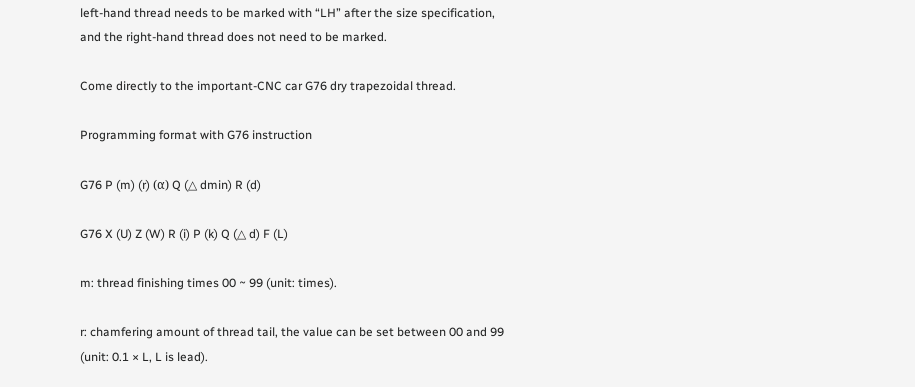left-hand thread needs to be marked with “LH” after the size specification, and the right-hand thread does not need to be marked.

Come directly to the important-CNC car G76 dry trapezoidal thread.

Programming format with G76 instruction

G76 P (m) (r) (α) Q (△ dmin) R (d)

G76 X (U) Z (W) R (i) P (k) Q (△ d) F (L)

m: thread finishing times 00 ~ 99 (unit: times).

r: chamfering amount of thread tail, the value can be set between 00 and 99 (unit: 0.1 × L, L is lead).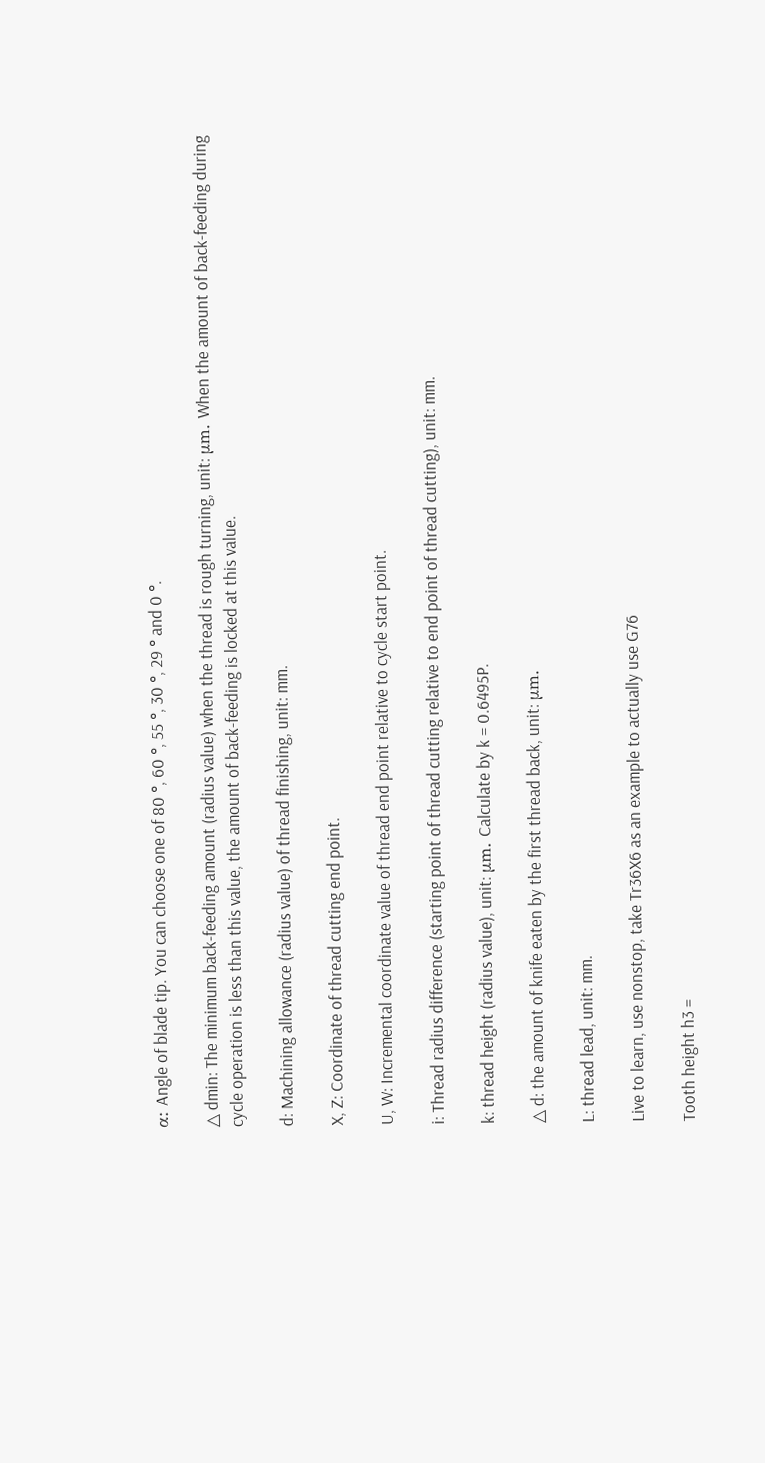α: Angle of blade tip. You can choose one of 80 °, 60 °, 55 °, 30 °, 29 ° and 0 °.

△ dmin: The minimum back-feeding amount (radius value) when the thread is rough turning, unit: μm. When the amount of back-feeding during cycle operation is less than this value, the amount of back-feeding is locked at this value.

d: Machining allowance (radius value) of thread finishing, unit: mm.

X, Z: Coordinate of thread cutting end point.

U, W: Incremental coordinate value of thread end point relative to cycle start point.

i: Thread radius difference (starting point of thread cutting relative to end point of thread cutting), unit: mm.

k: thread height (radius value), unit: μm. Calculate by k = 0.6495P.

△ d: the amount of knife eaten by the first thread back, unit: μm.

L: thread lead, unit: mm.

Live to learn, use nonstop, take Tr36X6 as an example to actually use G76

Tooth height h3 =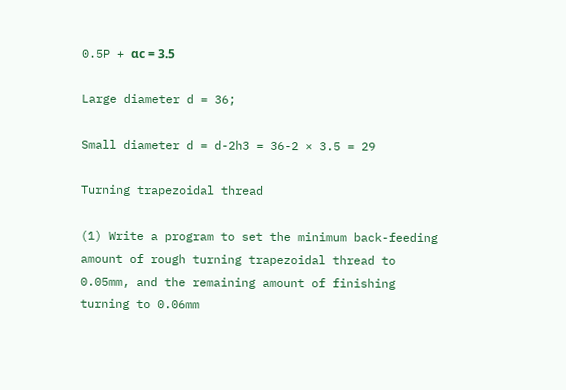0.5P + αc = 3.5

Large diameter d = 36;

Small diameter d = d-2h3 = 36-2 × 3.5 = 29

Turning trapezoidal thread

(1) Write a program to set the minimum back-feeding amount of rough turning trapezoidal thread to 0.05mm, and the remaining amount of finishing turning to 0.06mm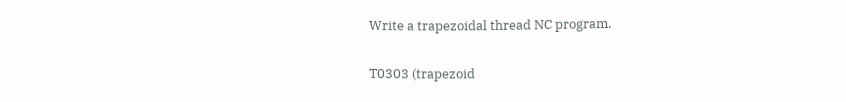Write a trapezoidal thread NC program.


T0303 (trapezoid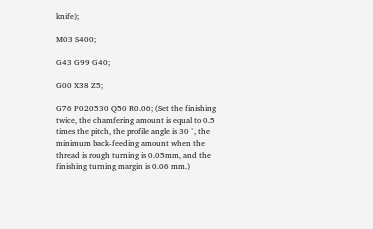knife);

M03 S400;

G43 G99 G40;

G00 X38 Z5;

G76 P020530 Q50 R0.06; (Set the finishing twice, the chamfering amount is equal to 0.5 times the pitch, the profile angle is 30 °, the minimum back-feeding amount when the thread is rough turning is 0.05mm, and the finishing turning margin is 0.06 mm.)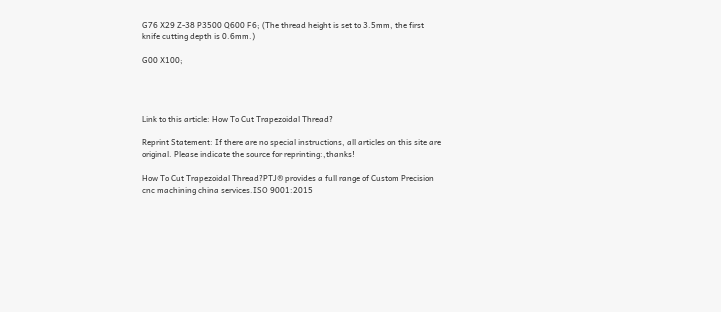G76 X29 Z-38 P3500 Q600 F6; (The thread height is set to 3.5mm, the first knife cutting depth is 0.6mm.)

G00 X100;




Link to this article: How To Cut Trapezoidal Thread?

Reprint Statement: If there are no special instructions, all articles on this site are original. Please indicate the source for reprinting:,thanks!

How To Cut Trapezoidal Thread?PTJ® provides a full range of Custom Precision cnc machining china services.ISO 9001:2015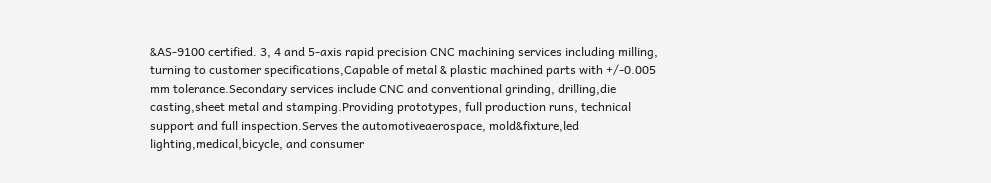&AS-9100 certified. 3, 4 and 5-axis rapid precision CNC machining services including milling, turning to customer specifications,Capable of metal & plastic machined parts with +/-0.005 mm tolerance.Secondary services include CNC and conventional grinding, drilling,die casting,sheet metal and stamping.Providing prototypes, full production runs, technical support and full inspection.Serves the automotiveaerospace, mold&fixture,led lighting,medical,bicycle, and consumer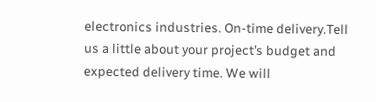electronics industries. On-time delivery.Tell us a little about your project’s budget and expected delivery time. We will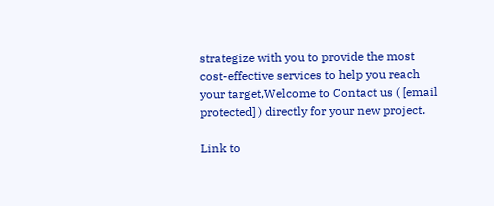strategize with you to provide the most cost-effective services to help you reach your target,Welcome to Contact us ( [email protected] ) directly for your new project.

Link to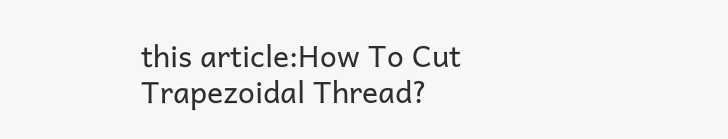this article:How To Cut Trapezoidal Thread?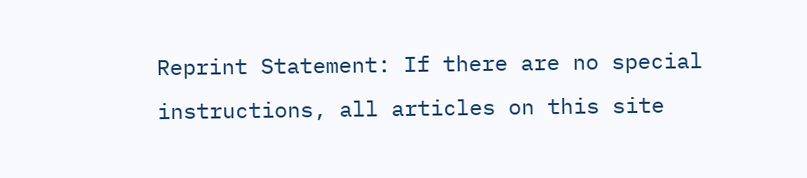Reprint Statement: If there are no special instructions, all articles on this site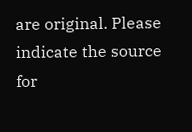are original. Please indicate the source for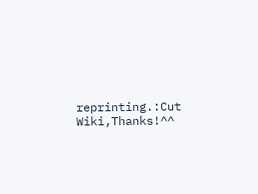reprinting.:Cut Wiki,Thanks!^^